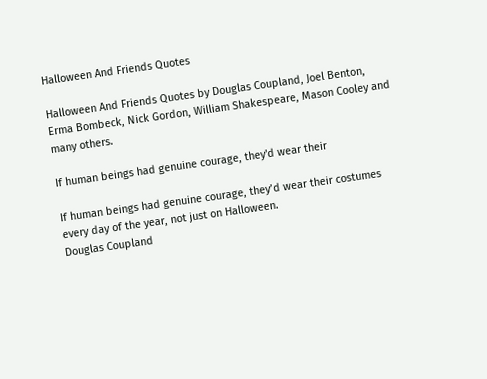Halloween And Friends Quotes

Halloween And Friends Quotes by Douglas Coupland, Joel Benton, Erma Bombeck, Nick Gordon, William Shakespeare, Mason Cooley and many others.

If human beings had genuine courage, they'd wear their

If human beings had genuine courage, they’d wear their costumes every day of the year, not just on Halloween.
Douglas Coupland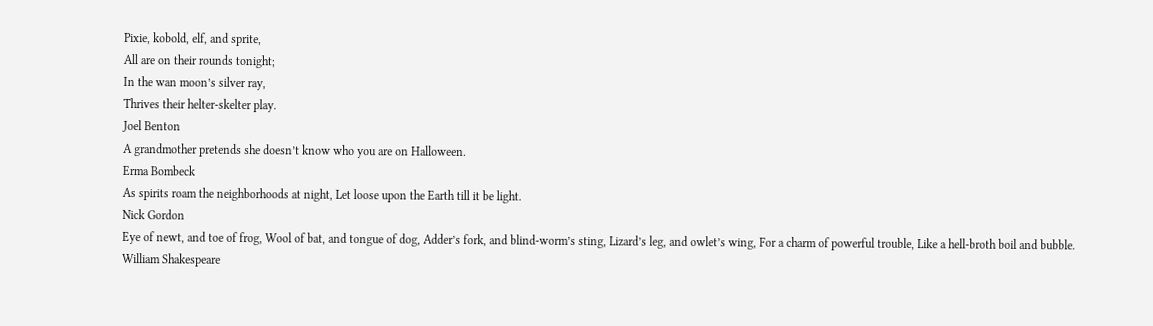Pixie, kobold, elf, and sprite,
All are on their rounds tonight;
In the wan moon’s silver ray,
Thrives their helter-skelter play.
Joel Benton
A grandmother pretends she doesn’t know who you are on Halloween.
Erma Bombeck
As spirits roam the neighborhoods at night, Let loose upon the Earth till it be light.
Nick Gordon
Eye of newt, and toe of frog, Wool of bat, and tongue of dog, Adder’s fork, and blind-worm’s sting, Lizard’s leg, and owlet’s wing, For a charm of powerful trouble, Like a hell-broth boil and bubble.
William Shakespeare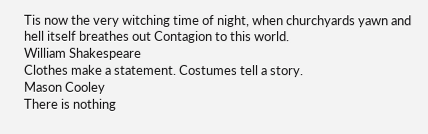Tis now the very witching time of night, when churchyards yawn and hell itself breathes out Contagion to this world.
William Shakespeare
Clothes make a statement. Costumes tell a story.
Mason Cooley
There is nothing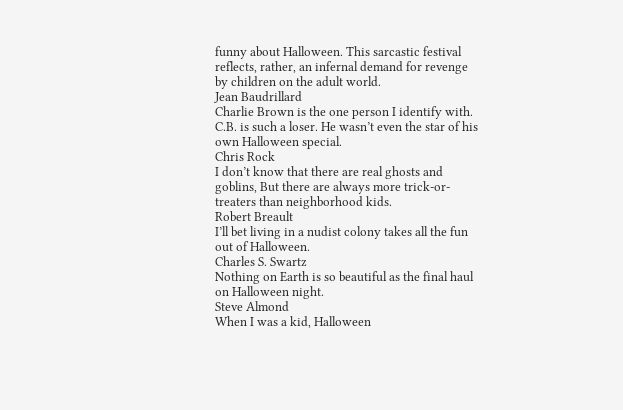funny about Halloween. This sarcastic festival reflects, rather, an infernal demand for revenge by children on the adult world.
Jean Baudrillard
Charlie Brown is the one person I identify with. C.B. is such a loser. He wasn’t even the star of his own Halloween special.
Chris Rock
I don’t know that there are real ghosts and goblins, But there are always more trick-or-treaters than neighborhood kids.
Robert Breault
I’ll bet living in a nudist colony takes all the fun out of Halloween.
Charles S. Swartz
Nothing on Earth is so beautiful as the final haul on Halloween night.
Steve Almond
When I was a kid, Halloween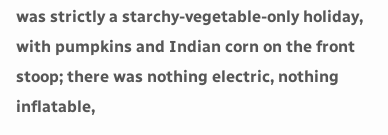was strictly a starchy-vegetable-only holiday, with pumpkins and Indian corn on the front stoop; there was nothing electric, nothing inflatable,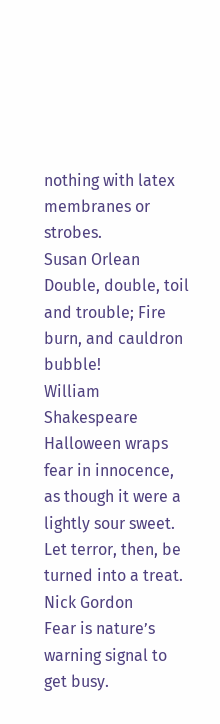nothing with latex membranes or strobes.
Susan Orlean
Double, double, toil and trouble; Fire burn, and cauldron bubble!
William Shakespeare
Halloween wraps fear in innocence, as though it were a lightly sour sweet. Let terror, then, be turned into a treat.
Nick Gordon
Fear is nature’s warning signal to get busy.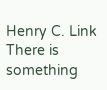Henry C. Link
There is something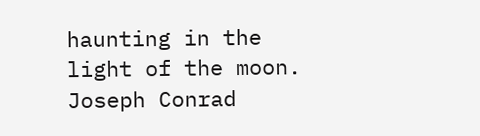haunting in the light of the moon.
Joseph Conrad